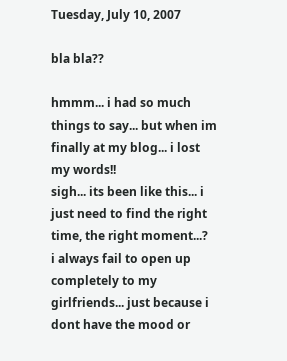Tuesday, July 10, 2007

bla bla??

hmmm... i had so much things to say... but when im finally at my blog... i lost my words!!
sigh... its been like this... i just need to find the right time, the right moment...?
i always fail to open up completely to my girlfriends... just because i dont have the mood or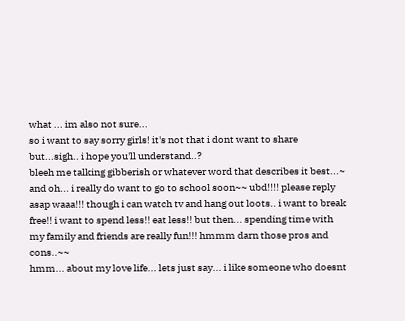what ... im also not sure...
so i want to say sorry girls! it's not that i dont want to share but...sigh.. i hope you'll understand..?
bleeh me talking gibberish or whatever word that describes it best...~
and oh... i really do want to go to school soon~~ ubd!!!! please reply asap waaa!!! though i can watch tv and hang out loots.. i want to break free!! i want to spend less!! eat less!! but then... spending time with my family and friends are really fun!!! hmmm darn those pros and cons..~~
hmm... about my love life... lets just say... i like someone who doesnt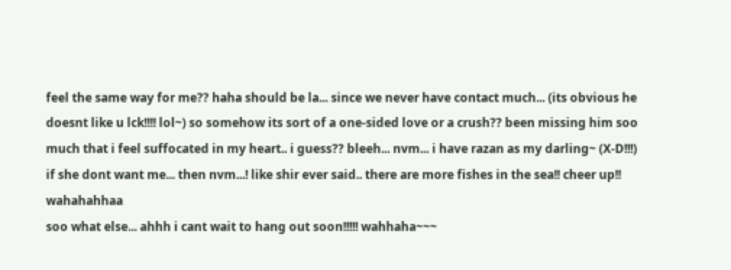feel the same way for me?? haha should be la... since we never have contact much... (its obvious he doesnt like u lck!!!! lol~) so somehow its sort of a one-sided love or a crush?? been missing him soo much that i feel suffocated in my heart.. i guess?? bleeh... nvm... i have razan as my darling~ (X-D!!!) if she dont want me... then nvm...! like shir ever said.. there are more fishes in the sea!! cheer up!! wahahahhaa
soo what else... ahhh i cant wait to hang out soon!!!!! wahhaha~~~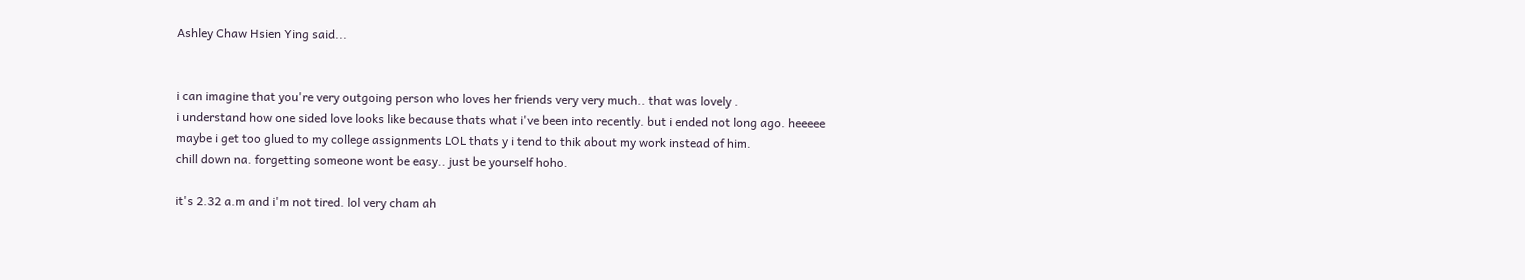Ashley Chaw Hsien Ying said...


i can imagine that you're very outgoing person who loves her friends very very much.. that was lovely .
i understand how one sided love looks like because thats what i've been into recently. but i ended not long ago. heeeee
maybe i get too glued to my college assignments LOL thats y i tend to thik about my work instead of him.
chill down na. forgetting someone wont be easy.. just be yourself hoho.

it's 2.32 a.m and i'm not tired. lol very cham ah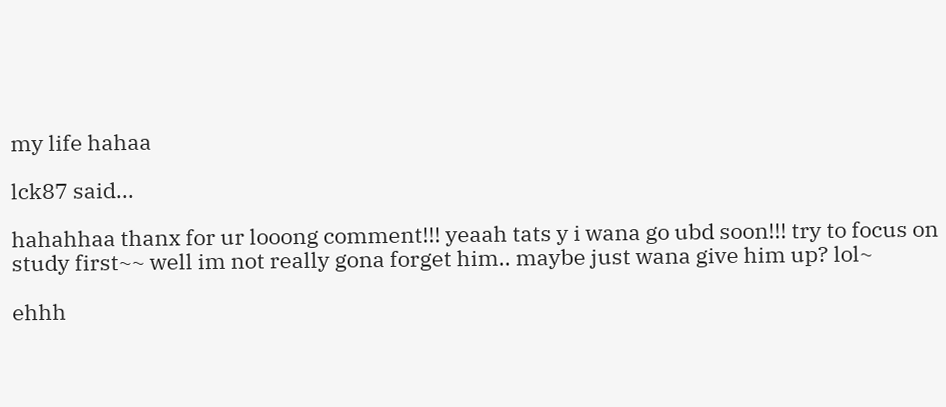my life hahaa

lck87 said...

hahahhaa thanx for ur looong comment!!! yeaah tats y i wana go ubd soon!!! try to focus on study first~~ well im not really gona forget him.. maybe just wana give him up? lol~

ehhh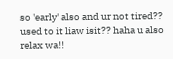so 'early' also and ur not tired?? used to it liaw isit?? haha u also relax wa!!